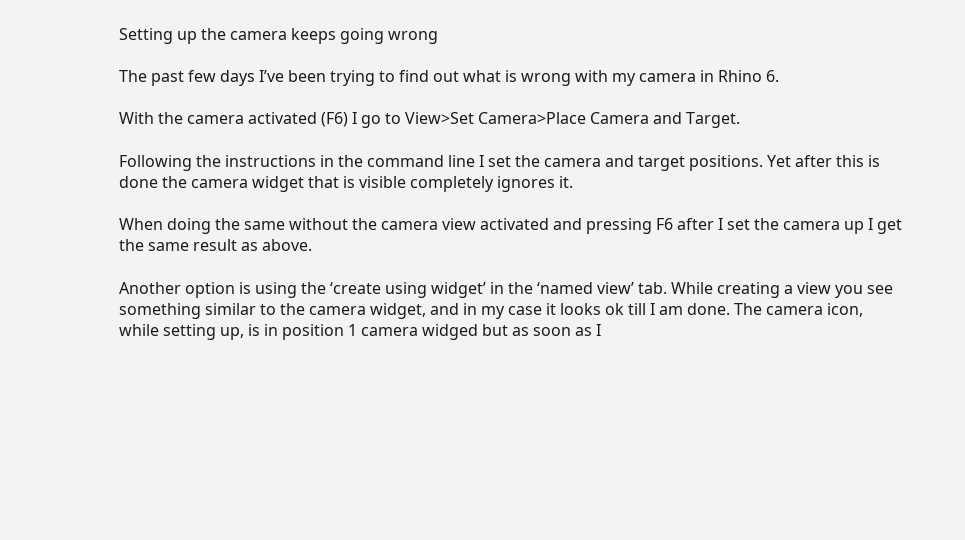Setting up the camera keeps going wrong

The past few days I’ve been trying to find out what is wrong with my camera in Rhino 6.

With the camera activated (F6) I go to View>Set Camera>Place Camera and Target.

Following the instructions in the command line I set the camera and target positions. Yet after this is done the camera widget that is visible completely ignores it.

When doing the same without the camera view activated and pressing F6 after I set the camera up I get the same result as above.

Another option is using the ‘create using widget’ in the ‘named view’ tab. While creating a view you see something similar to the camera widget, and in my case it looks ok till I am done. The camera icon, while setting up, is in position 1 camera widged but as soon as I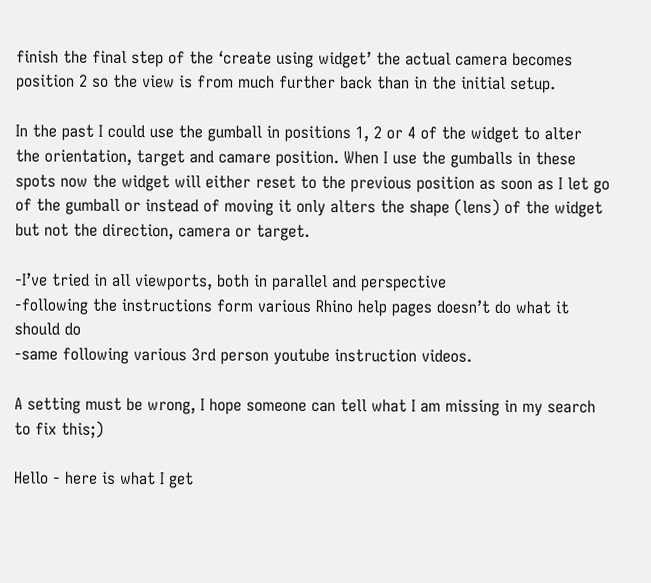finish the final step of the ‘create using widget’ the actual camera becomes position 2 so the view is from much further back than in the initial setup.

In the past I could use the gumball in positions 1, 2 or 4 of the widget to alter the orientation, target and camare position. When I use the gumballs in these spots now the widget will either reset to the previous position as soon as I let go of the gumball or instead of moving it only alters the shape (lens) of the widget but not the direction, camera or target.

-I’ve tried in all viewports, both in parallel and perspective
-following the instructions form various Rhino help pages doesn’t do what it should do
-same following various 3rd person youtube instruction videos.

A setting must be wrong, I hope someone can tell what I am missing in my search to fix this;)

Hello - here is what I get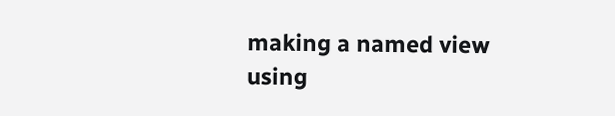making a named view using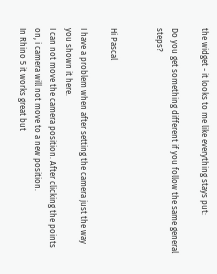the widget - it looks to me like everything stays put:

Do you get something different if you follow the same general steps?


Hi Pascal

I have a problem when after setting the camera just the way you shown it here.
I can not move the camera position. After clicking the points on, i camera will not move to a new position.
In Rhino 5 it works great but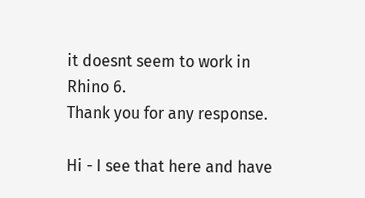it doesnt seem to work in Rhino 6.
Thank you for any response.

Hi - I see that here and have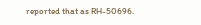reported that as RH-50696.